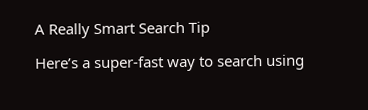A Really Smart Search Tip

Here’s a super-fast way to search using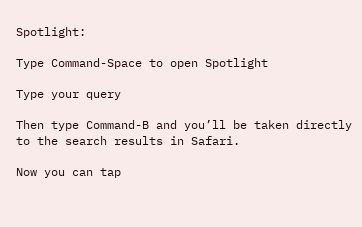Spotlight:

Type Command-Space to open Spotlight

Type your query

Then type Command-B and you’ll be taken directly to the search results in Safari.

Now you can tap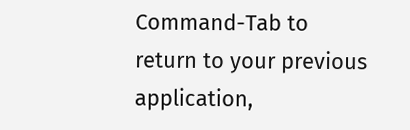Command-Tab to return to your previous application,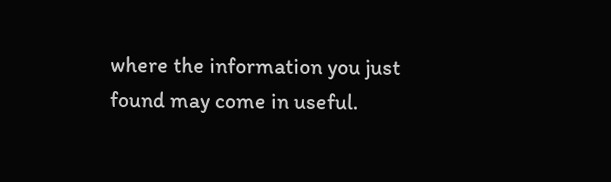where the information you just found may come in useful.